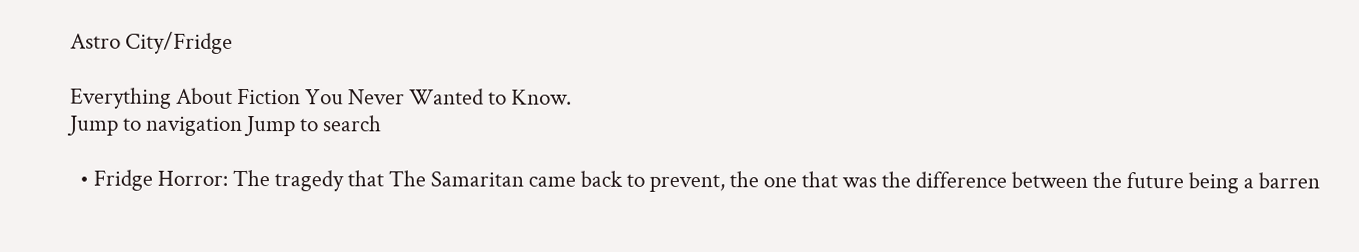Astro City/Fridge

Everything About Fiction You Never Wanted to Know.
Jump to navigation Jump to search

  • Fridge Horror: The tragedy that The Samaritan came back to prevent, the one that was the difference between the future being a barren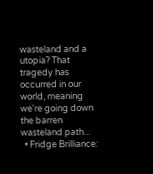wasteland and a utopia? That tragedy has occurred in our world, meaning we're going down the barren wasteland path...
  • Fridge Brilliance: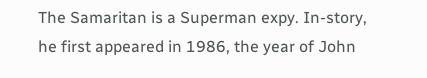The Samaritan is a Superman expy. In-story, he first appeared in 1986, the year of John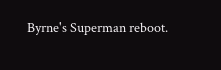Byrne's Superman reboot.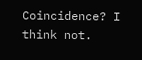Coincidence? I think not.